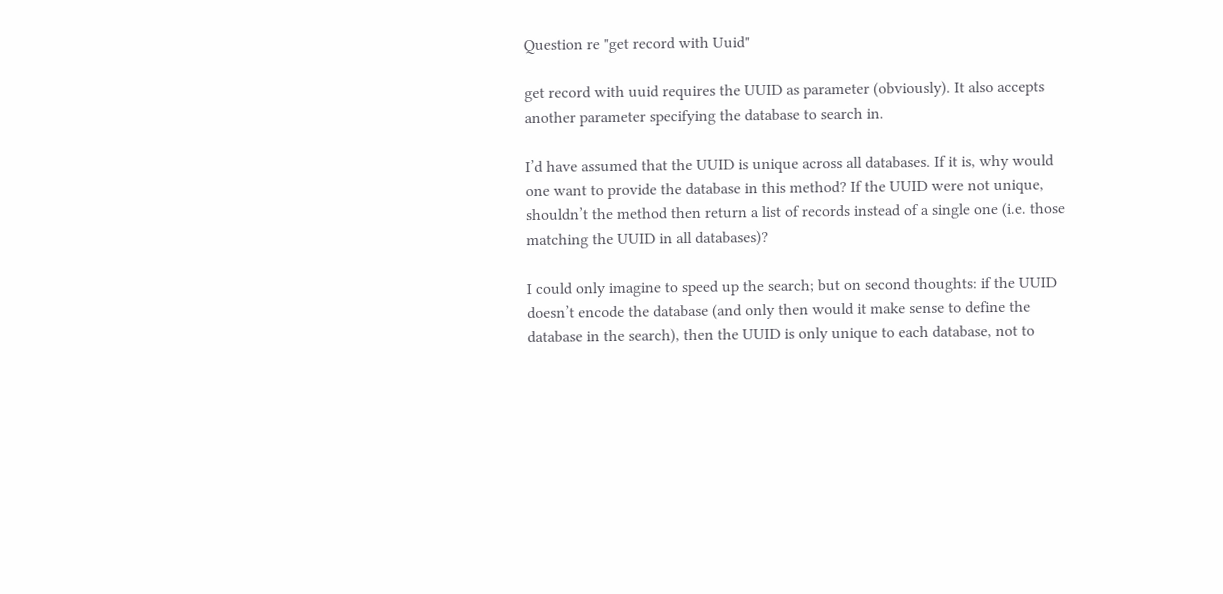Question re "get record with Uuid"

get record with uuid requires the UUID as parameter (obviously). It also accepts another parameter specifying the database to search in.

I’d have assumed that the UUID is unique across all databases. If it is, why would one want to provide the database in this method? If the UUID were not unique, shouldn’t the method then return a list of records instead of a single one (i.e. those matching the UUID in all databases)?

I could only imagine to speed up the search; but on second thoughts: if the UUID doesn’t encode the database (and only then would it make sense to define the database in the search), then the UUID is only unique to each database, not to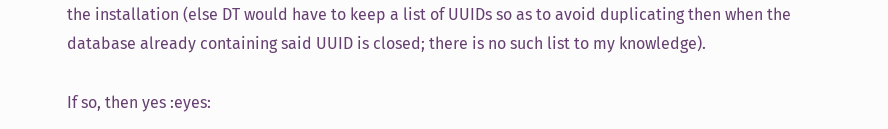the installation (else DT would have to keep a list of UUIDs so as to avoid duplicating then when the database already containing said UUID is closed; there is no such list to my knowledge).

If so, then yes :eyes: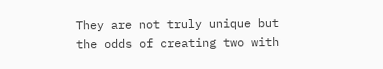They are not truly unique but the odds of creating two with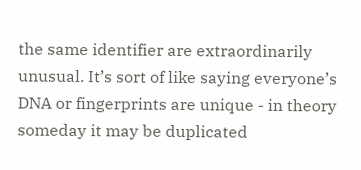the same identifier are extraordinarily unusual. It’s sort of like saying everyone’s DNA or fingerprints are unique - in theory someday it may be duplicated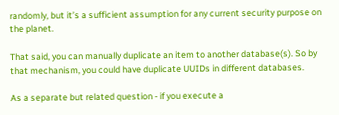randomly, but it’s a sufficient assumption for any current security purpose on the planet.

That said, you can manually duplicate an item to another database(s). So by that mechanism, you could have duplicate UUIDs in different databases.

As a separate but related question - if you execute a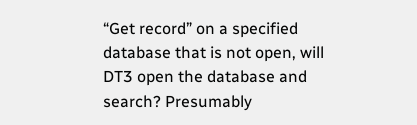“Get record” on a specified database that is not open, will DT3 open the database and search? Presumably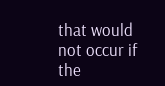that would not occur if the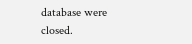database were closed.